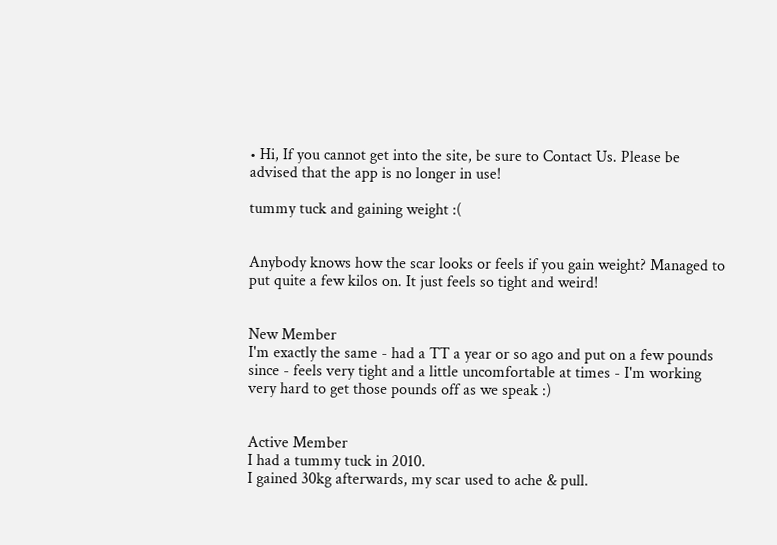• Hi, If you cannot get into the site, be sure to Contact Us. Please be advised that the app is no longer in use!

tummy tuck and gaining weight :(


Anybody knows how the scar looks or feels if you gain weight? Managed to put quite a few kilos on. It just feels so tight and weird!


New Member
I'm exactly the same - had a TT a year or so ago and put on a few pounds since - feels very tight and a little uncomfortable at times - I'm working very hard to get those pounds off as we speak :)


Active Member
I had a tummy tuck in 2010.
I gained 30kg afterwards, my scar used to ache & pull.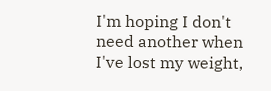I'm hoping I don't need another when I've lost my weight,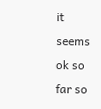it seems ok so far so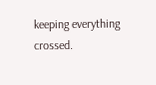keeping everything crossed.